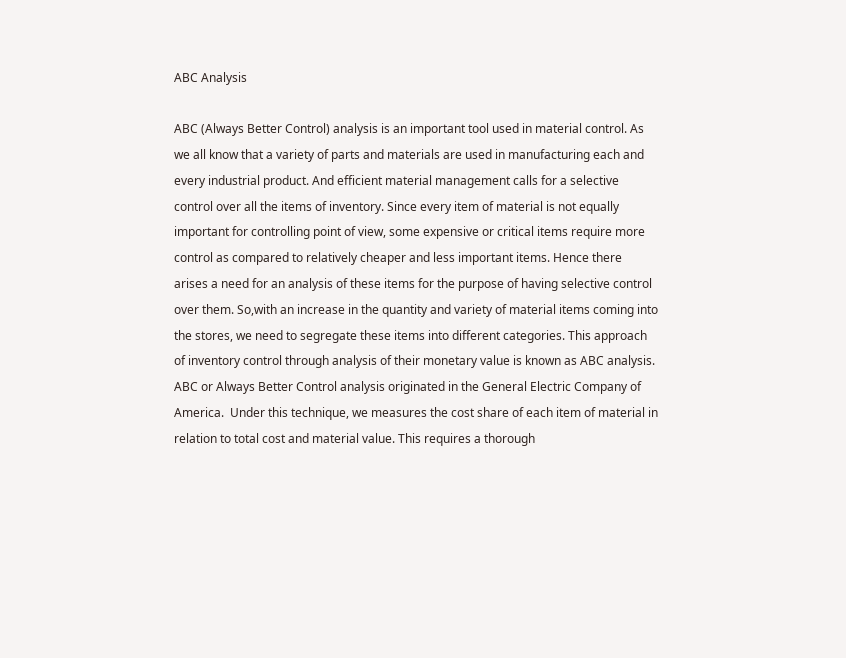ABC Analysis

ABC (Always Better Control) analysis is an important tool used in material control. As we all know that a variety of parts and materials are used in manufacturing each and every industrial product. And efficient material management calls for a selective control over all the items of inventory. Since every item of material is not equally important for controlling point of view, some expensive or critical items require more control as compared to relatively cheaper and less important items. Hence there arises a need for an analysis of these items for the purpose of having selective control over them. So,with an increase in the quantity and variety of material items coming into the stores, we need to segregate these items into different categories. This approach of inventory control through analysis of their monetary value is known as ABC analysis. ABC or Always Better Control analysis originated in the General Electric Company of America.  Under this technique, we measures the cost share of each item of material in relation to total cost and material value. This requires a thorough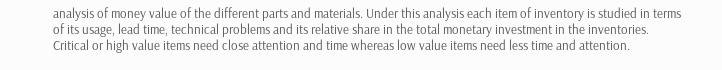analysis of money value of the different parts and materials. Under this analysis each item of inventory is studied in terms of its usage, lead time, technical problems and its relative share in the total monetary investment in the inventories. Critical or high value items need close attention and time whereas low value items need less time and attention.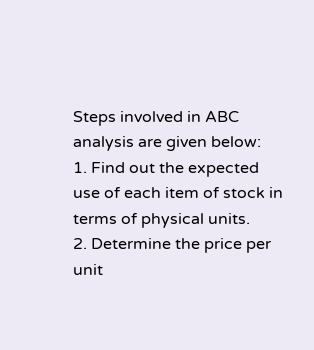Steps involved in ABC analysis are given below:
1. Find out the expected use of each item of stock in terms of physical units.
2. Determine the price per unit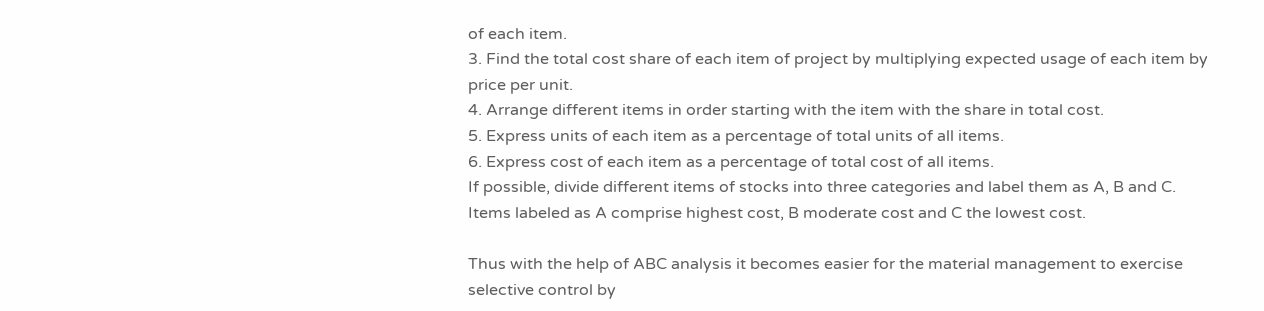of each item.
3. Find the total cost share of each item of project by multiplying expected usage of each item by price per unit.
4. Arrange different items in order starting with the item with the share in total cost.
5. Express units of each item as a percentage of total units of all items.
6. Express cost of each item as a percentage of total cost of all items.
If possible, divide different items of stocks into three categories and label them as A, B and C. Items labeled as A comprise highest cost, B moderate cost and C the lowest cost.

Thus with the help of ABC analysis it becomes easier for the material management to exercise selective control by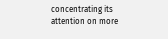concentrating its attention on more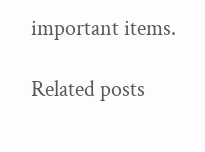important items.

Related posts